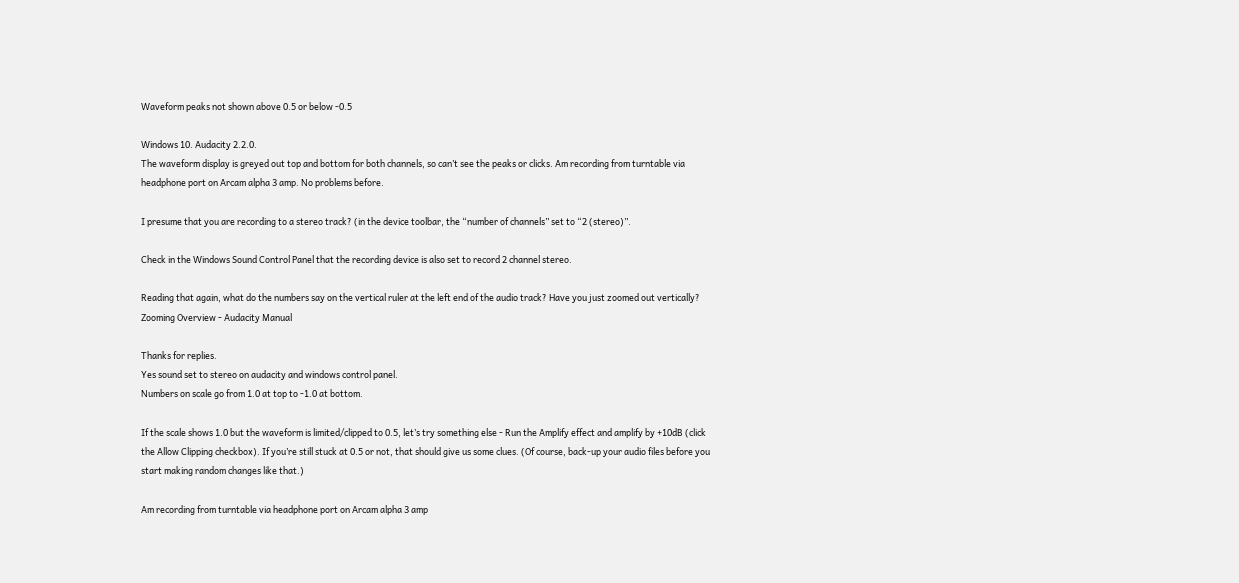Waveform peaks not shown above 0.5 or below -0.5

Windows 10. Audacity 2.2.0.
The waveform display is greyed out top and bottom for both channels, so can’t see the peaks or clicks. Am recording from turntable via headphone port on Arcam alpha 3 amp. No problems before.

I presume that you are recording to a stereo track? (in the device toolbar, the “number of channels” set to “2 (stereo)”.

Check in the Windows Sound Control Panel that the recording device is also set to record 2 channel stereo.

Reading that again, what do the numbers say on the vertical ruler at the left end of the audio track? Have you just zoomed out vertically? Zooming Overview - Audacity Manual

Thanks for replies.
Yes sound set to stereo on audacity and windows control panel.
Numbers on scale go from 1.0 at top to -1.0 at bottom.

If the scale shows 1.0 but the waveform is limited/clipped to 0.5, let’s try something else - Run the Amplify effect and amplify by +10dB (click the Allow Clipping checkbox). If you’re still stuck at 0.5 or not, that should give us some clues. (Of course, back-up your audio files before you start making random changes like that.)

Am recording from turntable via headphone port on Arcam alpha 3 amp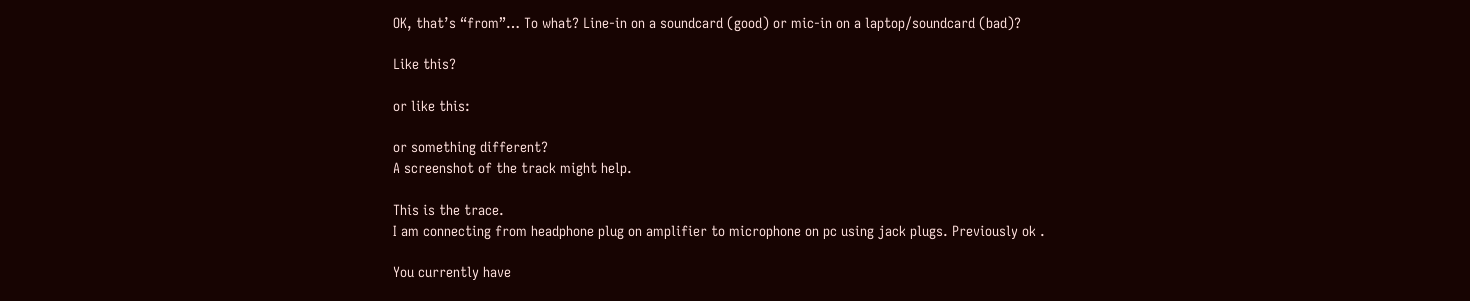OK, that’s “from”… To what? Line-in on a soundcard (good) or mic-in on a laptop/soundcard (bad)?

Like this?

or like this:

or something different?
A screenshot of the track might help.

This is the trace.
I am connecting from headphone plug on amplifier to microphone on pc using jack plugs. Previously ok .

You currently have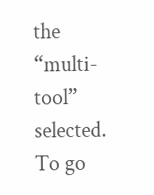the “multi-tool” selected. To go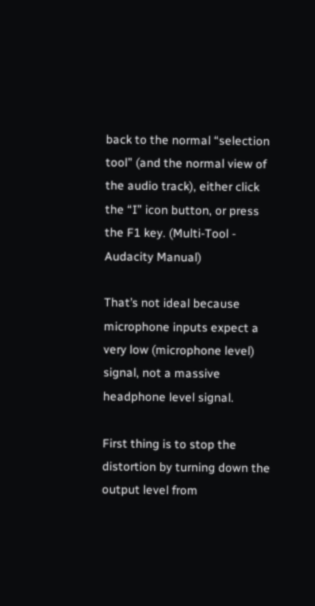back to the normal “selection tool” (and the normal view of the audio track), either click the “I” icon button, or press the F1 key. (Multi-Tool - Audacity Manual)

That’s not ideal because microphone inputs expect a very low (microphone level) signal, not a massive headphone level signal.

First thing is to stop the distortion by turning down the output level from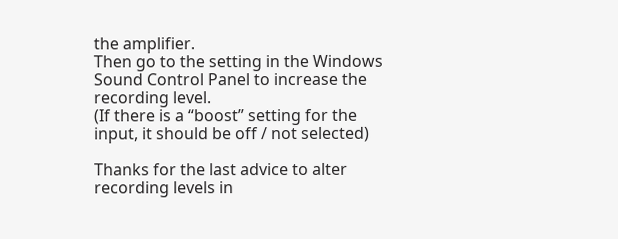the amplifier.
Then go to the setting in the Windows Sound Control Panel to increase the recording level.
(If there is a “boost” setting for the input, it should be off / not selected)

Thanks for the last advice to alter recording levels in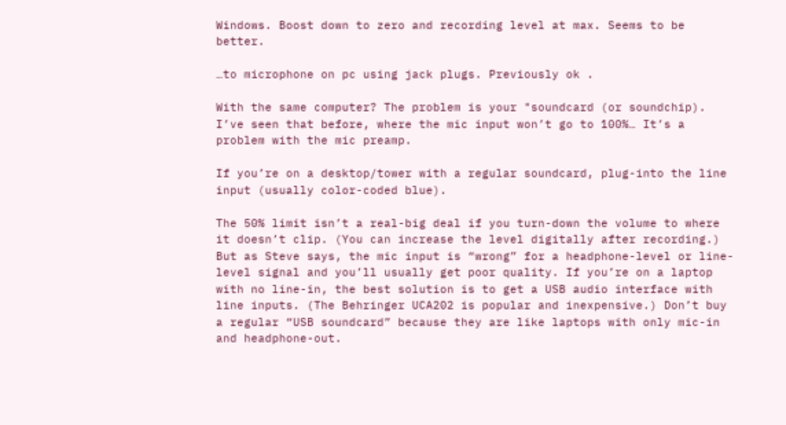Windows. Boost down to zero and recording level at max. Seems to be better.

…to microphone on pc using jack plugs. Previously ok .

With the same computer? The problem is your "soundcard (or soundchip). I’ve seen that before, where the mic input won’t go to 100%… It’s a problem with the mic preamp.

If you’re on a desktop/tower with a regular soundcard, plug-into the line input (usually color-coded blue).

The 50% limit isn’t a real-big deal if you turn-down the volume to where it doesn’t clip. (You can increase the level digitally after recording.) But as Steve says, the mic input is “wrong” for a headphone-level or line-level signal and you’ll usually get poor quality. If you’re on a laptop with no line-in, the best solution is to get a USB audio interface with line inputs. (The Behringer UCA202 is popular and inexpensive.) Don’t buy a regular “USB soundcard” because they are like laptops with only mic-in and headphone-out.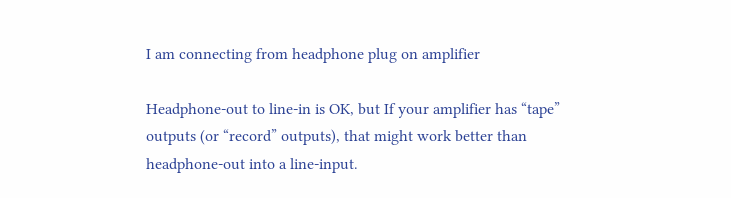I am connecting from headphone plug on amplifier

Headphone-out to line-in is OK, but If your amplifier has “tape” outputs (or “record” outputs), that might work better than headphone-out into a line-input.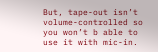But, tape-out isn’t volume-controlled so you won’t b able to use it with mic-in.